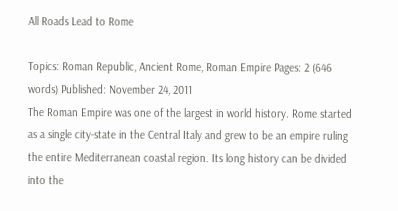All Roads Lead to Rome

Topics: Roman Republic, Ancient Rome, Roman Empire Pages: 2 (646 words) Published: November 24, 2011
The Roman Empire was one of the largest in world history. Rome started as a single city-state in the Central Italy and grew to be an empire ruling the entire Mediterranean coastal region. Its long history can be divided into the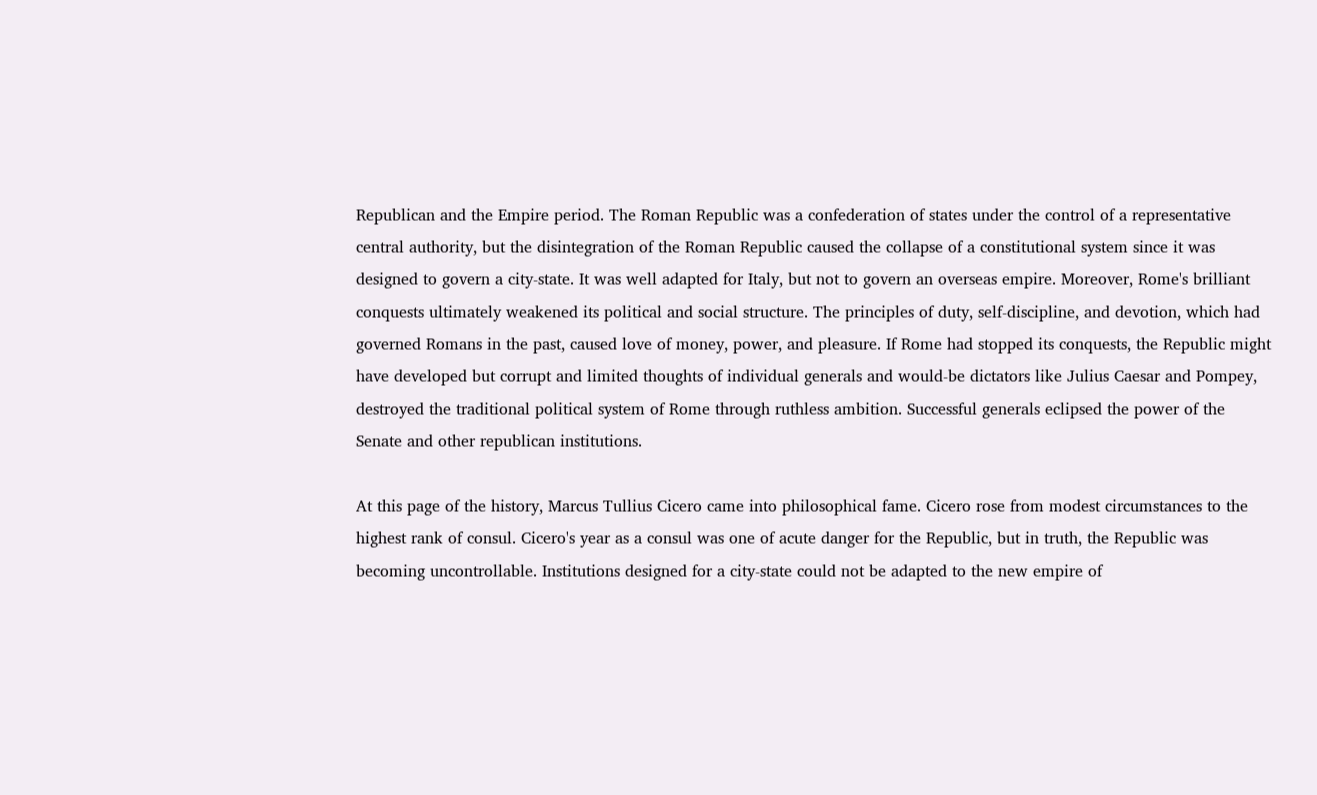Republican and the Empire period. The Roman Republic was a confederation of states under the control of a representative central authority, but the disintegration of the Roman Republic caused the collapse of a constitutional system since it was designed to govern a city-state. It was well adapted for Italy, but not to govern an overseas empire. Moreover, Rome's brilliant conquests ultimately weakened its political and social structure. The principles of duty, self-discipline, and devotion, which had governed Romans in the past, caused love of money, power, and pleasure. If Rome had stopped its conquests, the Republic might have developed but corrupt and limited thoughts of individual generals and would-be dictators like Julius Caesar and Pompey, destroyed the traditional political system of Rome through ruthless ambition. Successful generals eclipsed the power of the Senate and other republican institutions.

At this page of the history, Marcus Tullius Cicero came into philosophical fame. Cicero rose from modest circumstances to the highest rank of consul. Cicero's year as a consul was one of acute danger for the Republic, but in truth, the Republic was becoming uncontrollable. Institutions designed for a city-state could not be adapted to the new empire of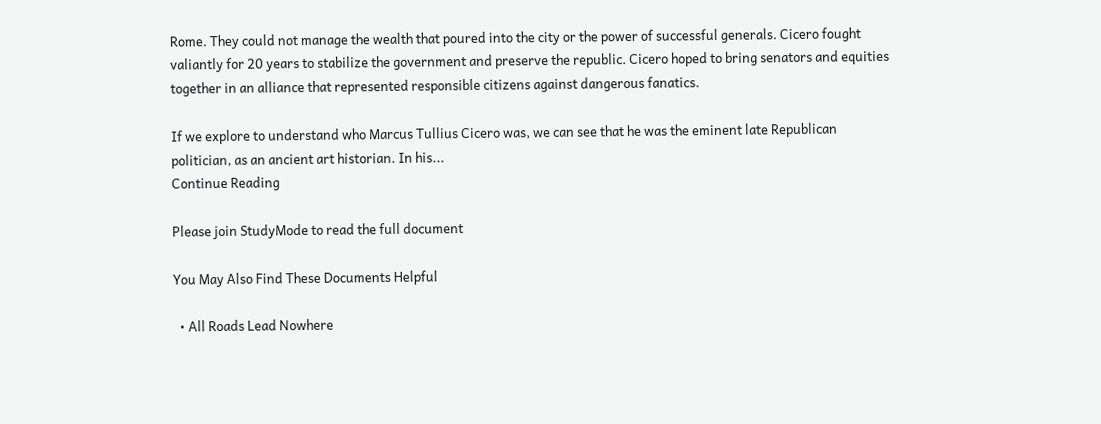Rome. They could not manage the wealth that poured into the city or the power of successful generals. Cicero fought valiantly for 20 years to stabilize the government and preserve the republic. Cicero hoped to bring senators and equities together in an alliance that represented responsible citizens against dangerous fanatics.

If we explore to understand who Marcus Tullius Cicero was, we can see that he was the eminent late Republican politician, as an ancient art historian. In his...
Continue Reading

Please join StudyMode to read the full document

You May Also Find These Documents Helpful

  • All Roads Lead Nowhere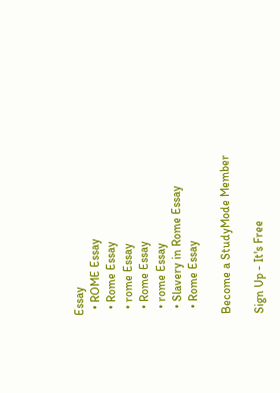Essay
  • ROME Essay
  • Rome Essay
  • rome Essay
  • Rome Essay
  • rome Essay
  • Slavery in Rome Essay
  • Rome Essay

Become a StudyMode Member

Sign Up - It's Free